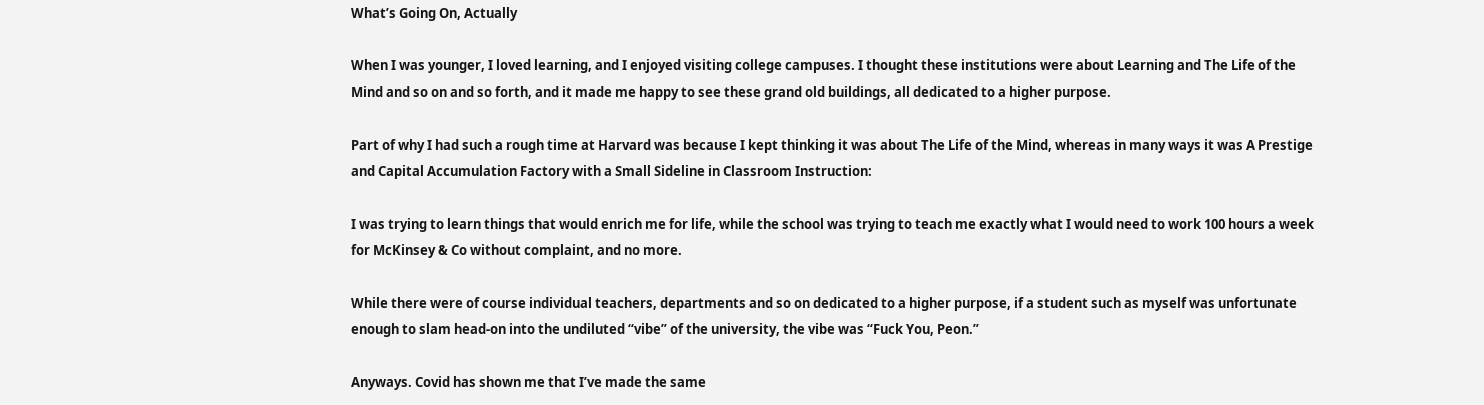What’s Going On, Actually

When I was younger, I loved learning, and I enjoyed visiting college campuses. I thought these institutions were about Learning and The Life of the Mind and so on and so forth, and it made me happy to see these grand old buildings, all dedicated to a higher purpose.

Part of why I had such a rough time at Harvard was because I kept thinking it was about The Life of the Mind, whereas in many ways it was A Prestige and Capital Accumulation Factory with a Small Sideline in Classroom Instruction:

I was trying to learn things that would enrich me for life, while the school was trying to teach me exactly what I would need to work 100 hours a week for McKinsey & Co without complaint, and no more.

While there were of course individual teachers, departments and so on dedicated to a higher purpose, if a student such as myself was unfortunate enough to slam head-on into the undiluted “vibe” of the university, the vibe was “Fuck You, Peon.”

Anyways. Covid has shown me that I’ve made the same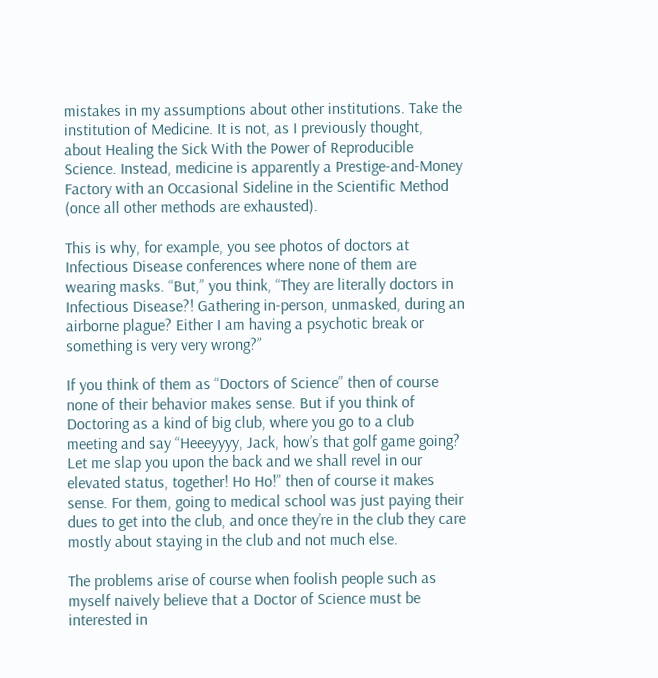mistakes in my assumptions about other institutions. Take the institution of Medicine. It is not, as I previously thought, about Healing the Sick With the Power of Reproducible Science. Instead, medicine is apparently a Prestige-and-Money Factory with an Occasional Sideline in the Scientific Method (once all other methods are exhausted).

This is why, for example, you see photos of doctors at Infectious Disease conferences where none of them are wearing masks. “But,” you think, “They are literally doctors in Infectious Disease?! Gathering in-person, unmasked, during an airborne plague? Either I am having a psychotic break or something is very very wrong?”

If you think of them as “Doctors of Science” then of course none of their behavior makes sense. But if you think of Doctoring as a kind of big club, where you go to a club meeting and say “Heeeyyyy, Jack, how’s that golf game going? Let me slap you upon the back and we shall revel in our elevated status, together! Ho Ho!” then of course it makes sense. For them, going to medical school was just paying their dues to get into the club, and once they’re in the club they care mostly about staying in the club and not much else.

The problems arise of course when foolish people such as myself naively believe that a Doctor of Science must be interested in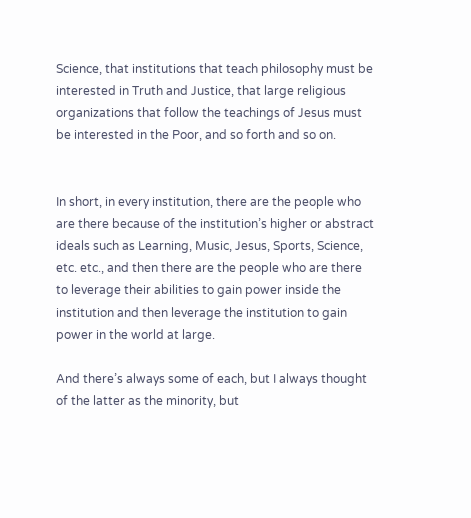Science, that institutions that teach philosophy must be interested in Truth and Justice, that large religious organizations that follow the teachings of Jesus must be interested in the Poor, and so forth and so on.


In short, in every institution, there are the people who are there because of the institution’s higher or abstract ideals such as Learning, Music, Jesus, Sports, Science, etc. etc., and then there are the people who are there to leverage their abilities to gain power inside the institution and then leverage the institution to gain power in the world at large.

And there’s always some of each, but I always thought of the latter as the minority, but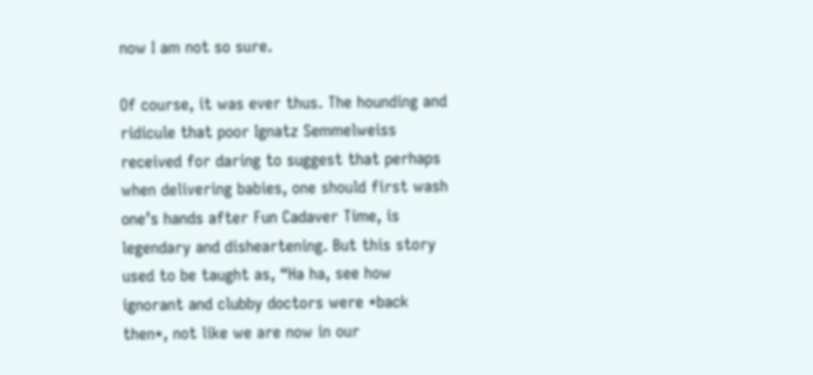now I am not so sure.

Of course, it was ever thus. The hounding and ridicule that poor Ignatz Semmelweiss received for daring to suggest that perhaps when delivering babies, one should first wash one’s hands after Fun Cadaver Time, is legendary and disheartening. But this story used to be taught as, “Ha ha, see how ignorant and clubby doctors were *back then*, not like we are now in our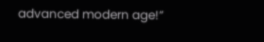advanced modern age!”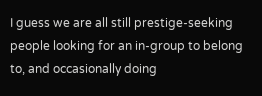I guess we are all still prestige-seeking people looking for an in-group to belong to, and occasionally doing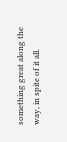something great along the way, in spite of it all.